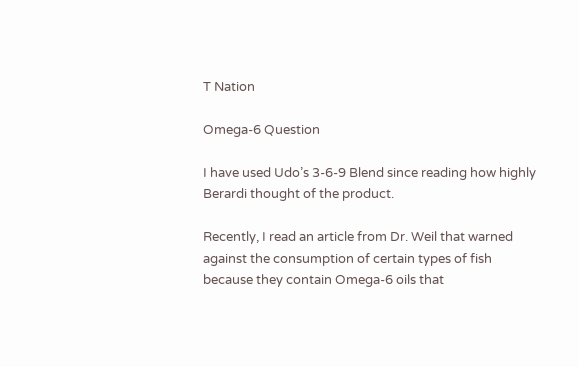T Nation

Omega-6 Question

I have used Udo’s 3-6-9 Blend since reading how highly Berardi thought of the product.

Recently, I read an article from Dr. Weil that warned against the consumption of certain types of fish because they contain Omega-6 oils that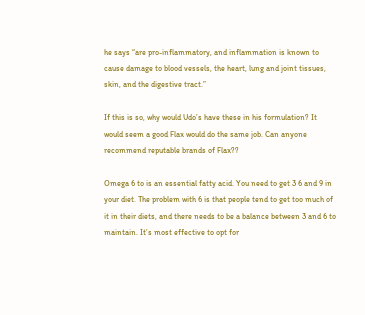he says “are pro-inflammatory, and inflammation is known to cause damage to blood vessels, the heart, lung and joint tissues, skin, and the digestive tract.”

If this is so, why would Udo’s have these in his formulation? It would seem a good Flax would do the same job. Can anyone recommend reputable brands of Flax??

Omega 6 to is an essential fatty acid. You need to get 3 6 and 9 in your diet. The problem with 6 is that people tend to get too much of it in their diets, and there needs to be a balance between 3 and 6 to maintain. It’s most effective to opt for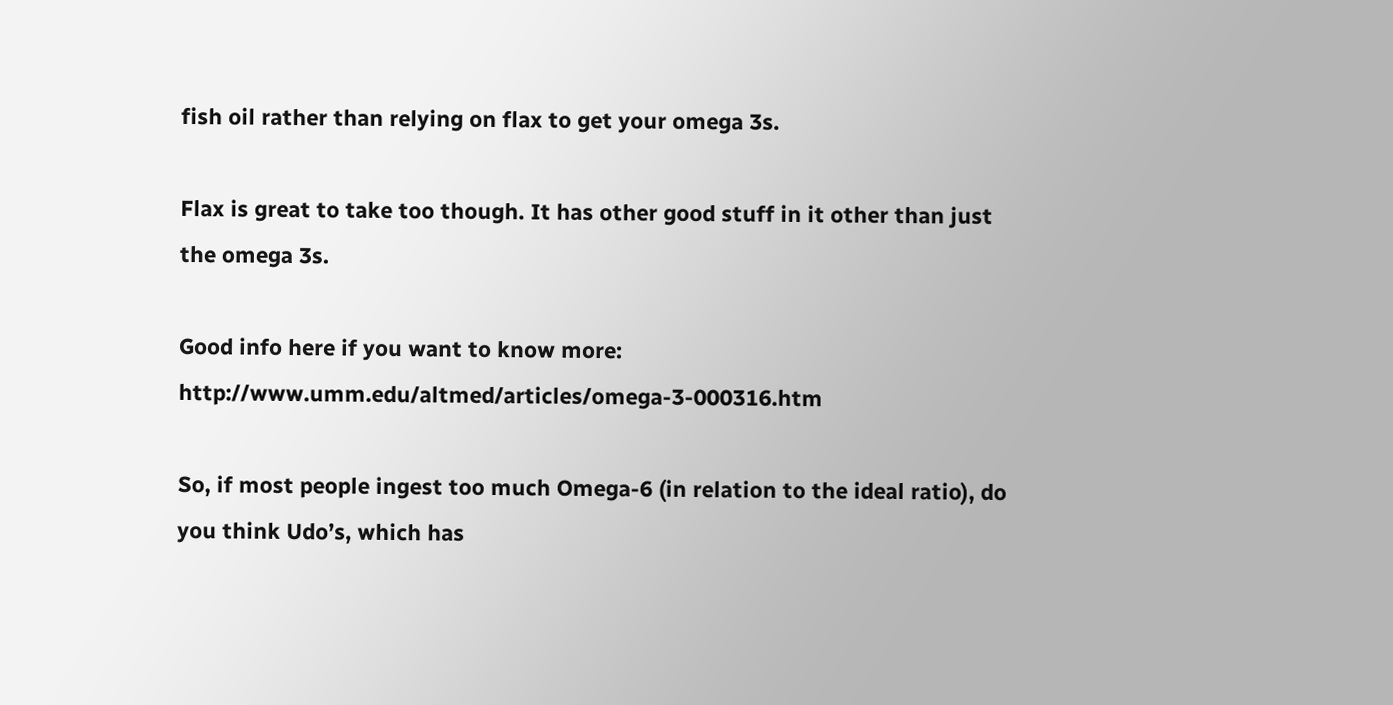fish oil rather than relying on flax to get your omega 3s.

Flax is great to take too though. It has other good stuff in it other than just the omega 3s.

Good info here if you want to know more: http://www.umm.edu/altmed/articles/omega-3-000316.htm

So, if most people ingest too much Omega-6 (in relation to the ideal ratio), do you think Udo’s, which has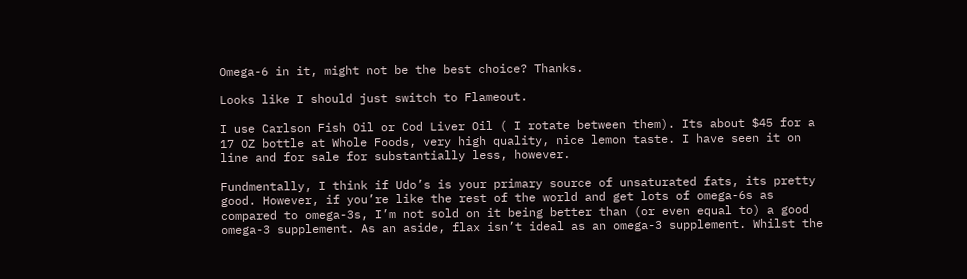Omega-6 in it, might not be the best choice? Thanks.

Looks like I should just switch to Flameout.

I use Carlson Fish Oil or Cod Liver Oil ( I rotate between them). Its about $45 for a 17 OZ bottle at Whole Foods, very high quality, nice lemon taste. I have seen it on line and for sale for substantially less, however.

Fundmentally, I think if Udo’s is your primary source of unsaturated fats, its pretty good. However, if you’re like the rest of the world and get lots of omega-6s as compared to omega-3s, I’m not sold on it being better than (or even equal to) a good omega-3 supplement. As an aside, flax isn’t ideal as an omega-3 supplement. Whilst the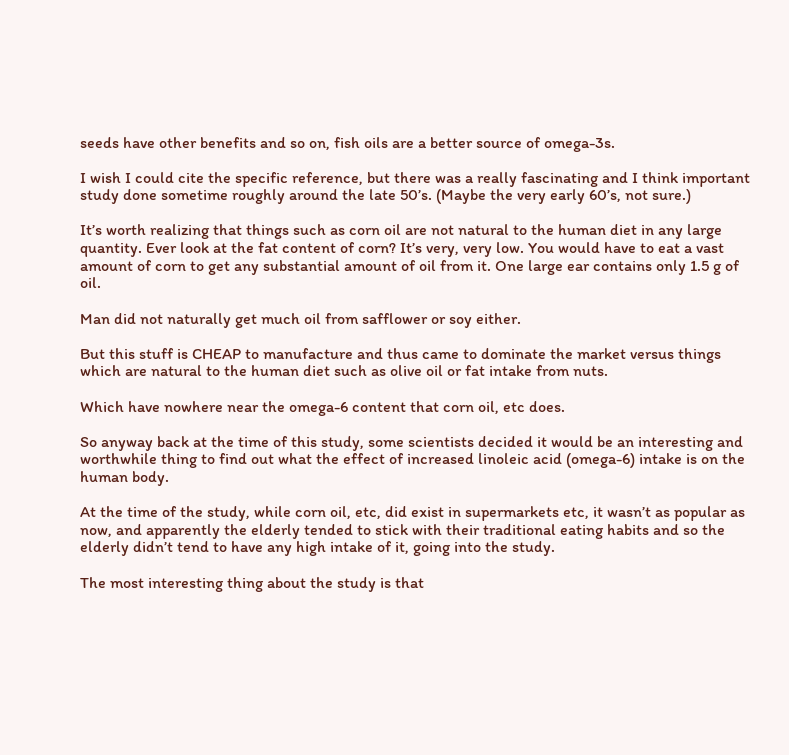seeds have other benefits and so on, fish oils are a better source of omega-3s.

I wish I could cite the specific reference, but there was a really fascinating and I think important study done sometime roughly around the late 50’s. (Maybe the very early 60’s, not sure.)

It’s worth realizing that things such as corn oil are not natural to the human diet in any large quantity. Ever look at the fat content of corn? It’s very, very low. You would have to eat a vast amount of corn to get any substantial amount of oil from it. One large ear contains only 1.5 g of oil.

Man did not naturally get much oil from safflower or soy either.

But this stuff is CHEAP to manufacture and thus came to dominate the market versus things which are natural to the human diet such as olive oil or fat intake from nuts.

Which have nowhere near the omega-6 content that corn oil, etc does.

So anyway back at the time of this study, some scientists decided it would be an interesting and worthwhile thing to find out what the effect of increased linoleic acid (omega-6) intake is on the human body.

At the time of the study, while corn oil, etc, did exist in supermarkets etc, it wasn’t as popular as now, and apparently the elderly tended to stick with their traditional eating habits and so the elderly didn’t tend to have any high intake of it, going into the study.

The most interesting thing about the study is that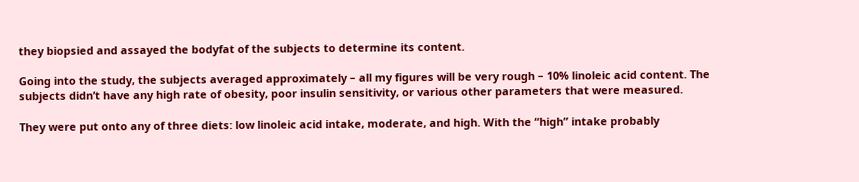they biopsied and assayed the bodyfat of the subjects to determine its content.

Going into the study, the subjects averaged approximately – all my figures will be very rough – 10% linoleic acid content. The subjects didn’t have any high rate of obesity, poor insulin sensitivity, or various other parameters that were measured.

They were put onto any of three diets: low linoleic acid intake, moderate, and high. With the “high” intake probably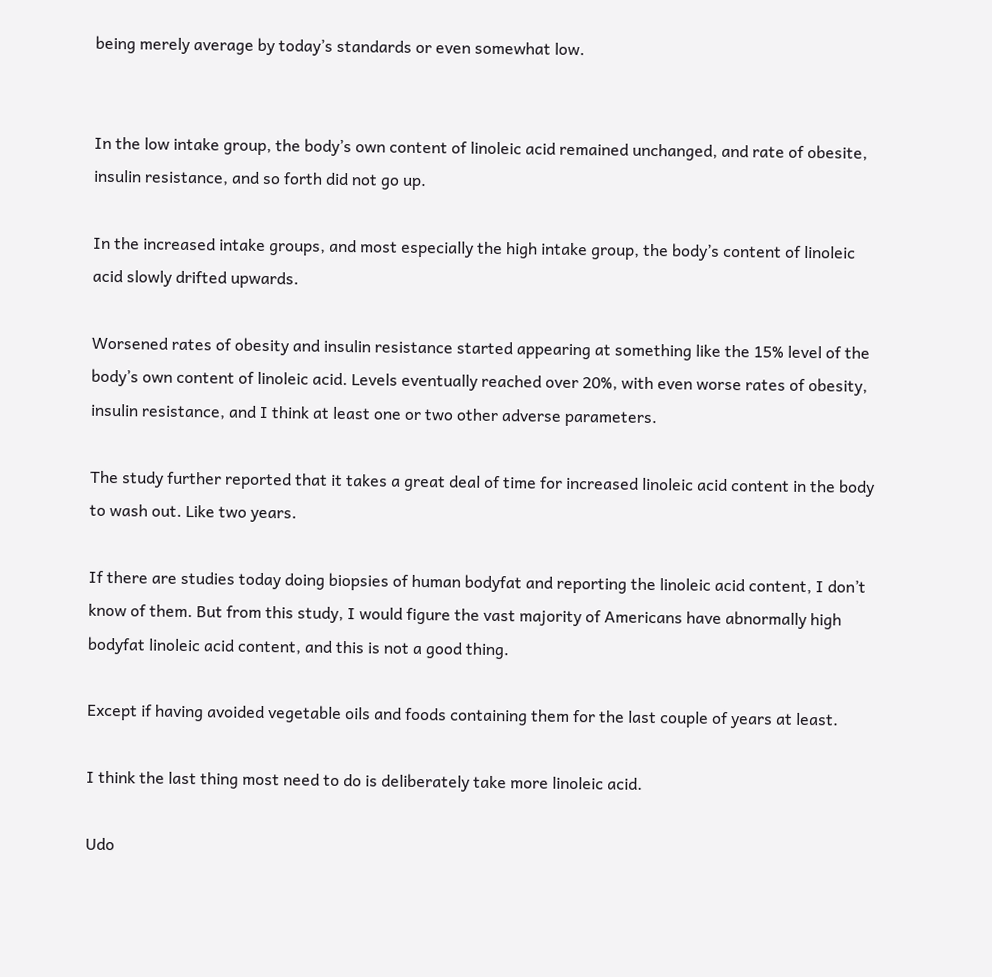being merely average by today’s standards or even somewhat low.


In the low intake group, the body’s own content of linoleic acid remained unchanged, and rate of obesite, insulin resistance, and so forth did not go up.

In the increased intake groups, and most especially the high intake group, the body’s content of linoleic acid slowly drifted upwards.

Worsened rates of obesity and insulin resistance started appearing at something like the 15% level of the body’s own content of linoleic acid. Levels eventually reached over 20%, with even worse rates of obesity, insulin resistance, and I think at least one or two other adverse parameters.

The study further reported that it takes a great deal of time for increased linoleic acid content in the body to wash out. Like two years.

If there are studies today doing biopsies of human bodyfat and reporting the linoleic acid content, I don’t know of them. But from this study, I would figure the vast majority of Americans have abnormally high bodyfat linoleic acid content, and this is not a good thing.

Except if having avoided vegetable oils and foods containing them for the last couple of years at least.

I think the last thing most need to do is deliberately take more linoleic acid.

Udo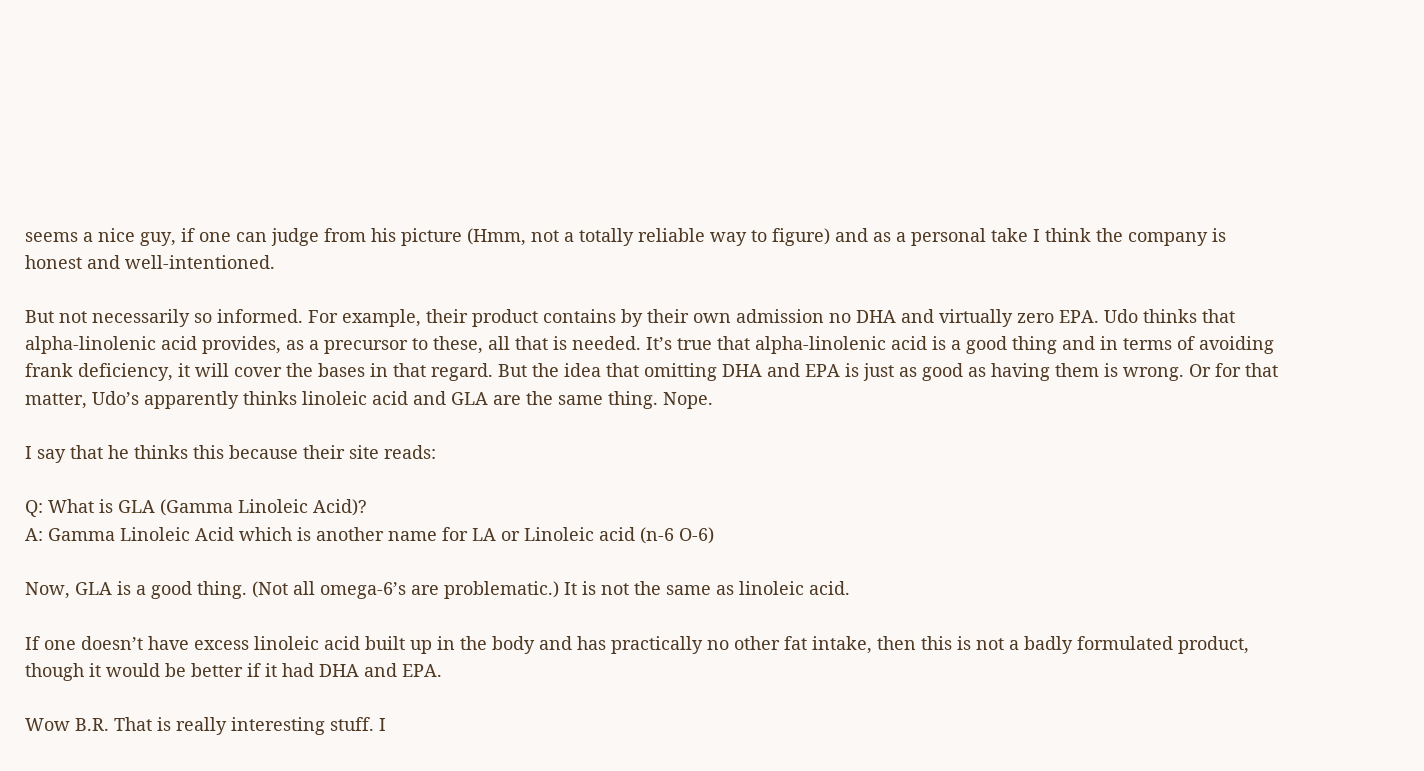seems a nice guy, if one can judge from his picture (Hmm, not a totally reliable way to figure) and as a personal take I think the company is honest and well-intentioned.

But not necessarily so informed. For example, their product contains by their own admission no DHA and virtually zero EPA. Udo thinks that alpha-linolenic acid provides, as a precursor to these, all that is needed. It’s true that alpha-linolenic acid is a good thing and in terms of avoiding frank deficiency, it will cover the bases in that regard. But the idea that omitting DHA and EPA is just as good as having them is wrong. Or for that matter, Udo’s apparently thinks linoleic acid and GLA are the same thing. Nope.

I say that he thinks this because their site reads:

Q: What is GLA (Gamma Linoleic Acid)?
A: Gamma Linoleic Acid which is another name for LA or Linoleic acid (n-6 O-6)

Now, GLA is a good thing. (Not all omega-6’s are problematic.) It is not the same as linoleic acid.

If one doesn’t have excess linoleic acid built up in the body and has practically no other fat intake, then this is not a badly formulated product, though it would be better if it had DHA and EPA.

Wow B.R. That is really interesting stuff. I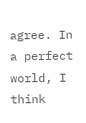agree. In a perfect world, I think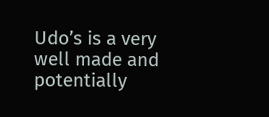Udo’s is a very well made and potentially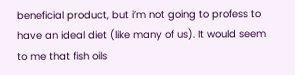beneficial product, but i’m not going to profess to have an ideal diet (like many of us). It would seem to me that fish oils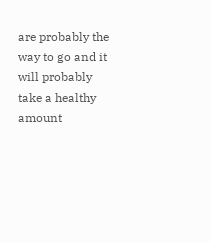are probably the way to go and it will probably take a healthy amount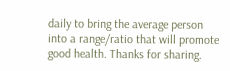daily to bring the average person into a range/ratio that will promote good health. Thanks for sharing.